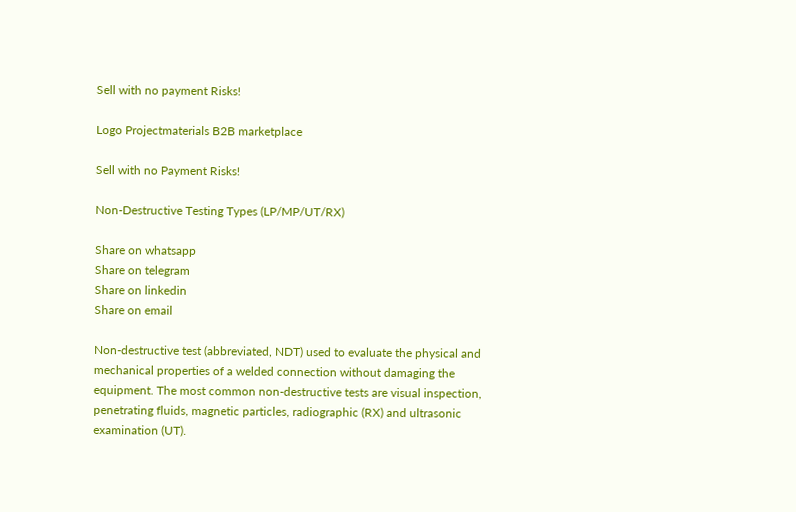Sell with no payment Risks!

Logo Projectmaterials B2B marketplace

Sell with no Payment Risks!

Non-Destructive Testing Types (LP/MP/UT/RX)

Share on whatsapp
Share on telegram
Share on linkedin
Share on email

Non-destructive test (abbreviated, NDT) used to evaluate the physical and mechanical properties of a welded connection without damaging the equipment. The most common non-destructive tests are visual inspection, penetrating fluids, magnetic particles, radiographic (RX) and ultrasonic examination (UT).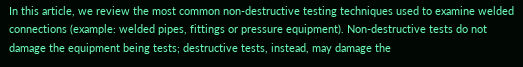In this article, we review the most common non-destructive testing techniques used to examine welded connections (example: welded pipes, fittings or pressure equipment). Non-destructive tests do not damage the equipment being tests; destructive tests, instead, may damage the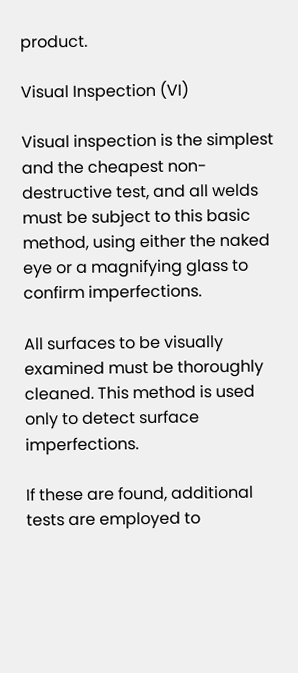product.

Visual Inspection (VI)

Visual inspection is the simplest and the cheapest non-destructive test, and all welds must be subject to this basic method, using either the naked eye or a magnifying glass to confirm imperfections.

All surfaces to be visually examined must be thoroughly cleaned. This method is used only to detect surface imperfections.

If these are found, additional tests are employed to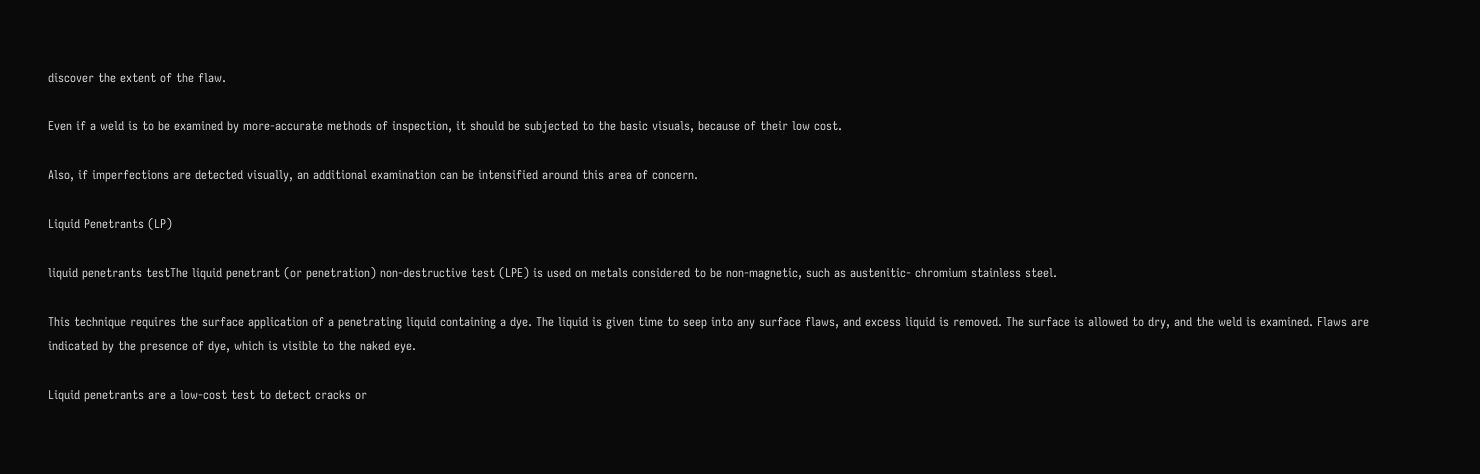discover the extent of the flaw.

Even if a weld is to be examined by more-accurate methods of inspection, it should be subjected to the basic visuals, because of their low cost.

Also, if imperfections are detected visually, an additional examination can be intensified around this area of concern.

Liquid Penetrants (LP)

liquid penetrants testThe liquid penetrant (or penetration) non-destructive test (LPE) is used on metals considered to be non-magnetic, such as austenitic- chromium stainless steel.

This technique requires the surface application of a penetrating liquid containing a dye. The liquid is given time to seep into any surface flaws, and excess liquid is removed. The surface is allowed to dry, and the weld is examined. Flaws are indicated by the presence of dye, which is visible to the naked eye.

Liquid penetrants are a low-cost test to detect cracks or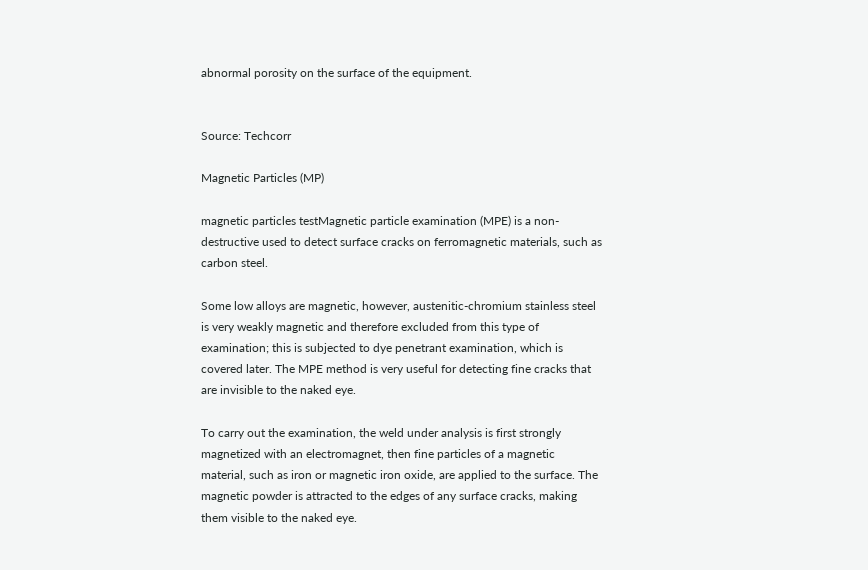abnormal porosity on the surface of the equipment.


Source: Techcorr

Magnetic Particles (MP)

magnetic particles testMagnetic particle examination (MPE) is a non-destructive used to detect surface cracks on ferromagnetic materials, such as carbon steel.

Some low alloys are magnetic, however, austenitic-chromium stainless steel is very weakly magnetic and therefore excluded from this type of examination; this is subjected to dye penetrant examination, which is covered later. The MPE method is very useful for detecting fine cracks that are invisible to the naked eye.

To carry out the examination, the weld under analysis is first strongly magnetized with an electromagnet, then fine particles of a magnetic material, such as iron or magnetic iron oxide, are applied to the surface. The magnetic powder is attracted to the edges of any surface cracks, making them visible to the naked eye.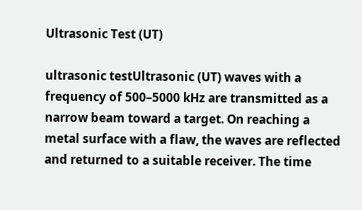Ultrasonic Test (UT)

ultrasonic testUltrasonic (UT) waves with a frequency of 500–5000 kHz are transmitted as a narrow beam toward a target. On reaching a metal surface with a flaw, the waves are reflected and returned to a suitable receiver. The time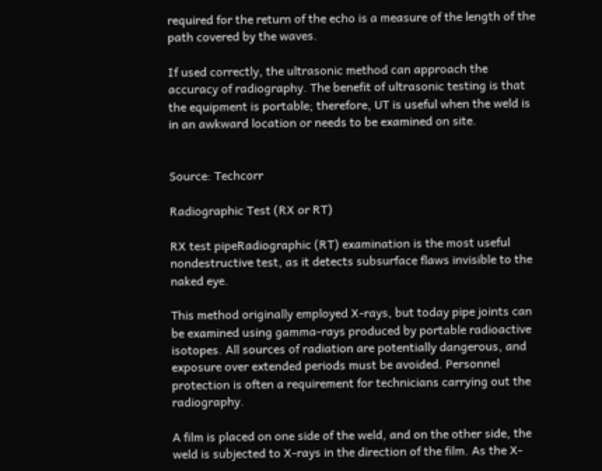required for the return of the echo is a measure of the length of the path covered by the waves.

If used correctly, the ultrasonic method can approach the accuracy of radiography. The benefit of ultrasonic testing is that the equipment is portable; therefore, UT is useful when the weld is in an awkward location or needs to be examined on site.


Source: Techcorr

Radiographic Test (RX or RT)

RX test pipeRadiographic (RT) examination is the most useful nondestructive test, as it detects subsurface flaws invisible to the naked eye.

This method originally employed X-rays, but today pipe joints can be examined using gamma-rays produced by portable radioactive isotopes. All sources of radiation are potentially dangerous, and exposure over extended periods must be avoided. Personnel protection is often a requirement for technicians carrying out the radiography.

A film is placed on one side of the weld, and on the other side, the weld is subjected to X-rays in the direction of the film. As the X-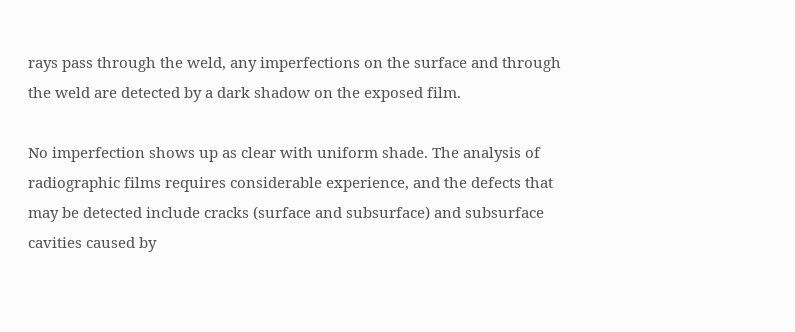rays pass through the weld, any imperfections on the surface and through the weld are detected by a dark shadow on the exposed film.

No imperfection shows up as clear with uniform shade. The analysis of radiographic films requires considerable experience, and the defects that may be detected include cracks (surface and subsurface) and subsurface cavities caused by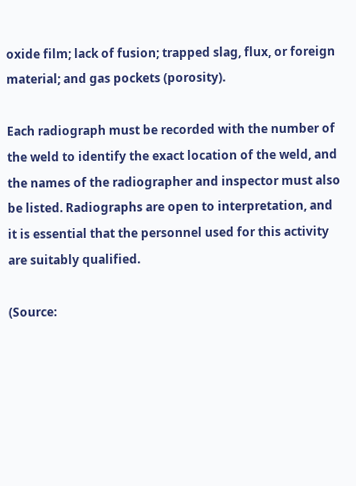oxide film; lack of fusion; trapped slag, flux, or foreign material; and gas pockets (porosity).

Each radiograph must be recorded with the number of the weld to identify the exact location of the weld, and the names of the radiographer and inspector must also be listed. Radiographs are open to interpretation, and it is essential that the personnel used for this activity are suitably qualified.

(Source: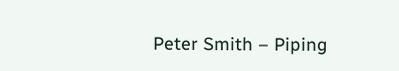Peter Smith – Piping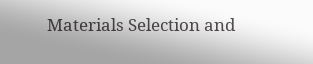Materials Selection and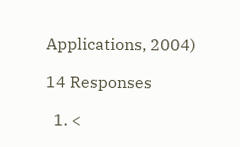Applications, 2004)

14 Responses

  1. <